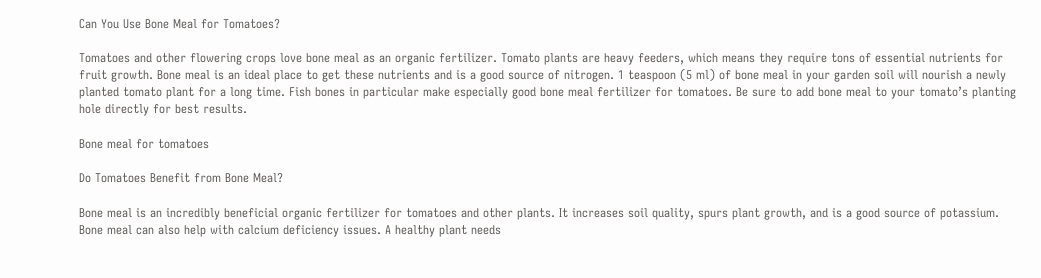Can You Use Bone Meal for Tomatoes?

Tomatoes and other flowering crops love bone meal as an organic fertilizer. Tomato plants are heavy feeders, which means they require tons of essential nutrients for fruit growth. Bone meal is an ideal place to get these nutrients and is a good source of nitrogen. 1 teaspoon (5 ml) of bone meal in your garden soil will nourish a newly planted tomato plant for a long time. Fish bones in particular make especially good bone meal fertilizer for tomatoes. Be sure to add bone meal to your tomato’s planting hole directly for best results.

Bone meal for tomatoes

Do Tomatoes Benefit from Bone Meal?

Bone meal is an incredibly beneficial organic fertilizer for tomatoes and other plants. It increases soil quality, spurs plant growth, and is a good source of potassium. Bone meal can also help with calcium deficiency issues. A healthy plant needs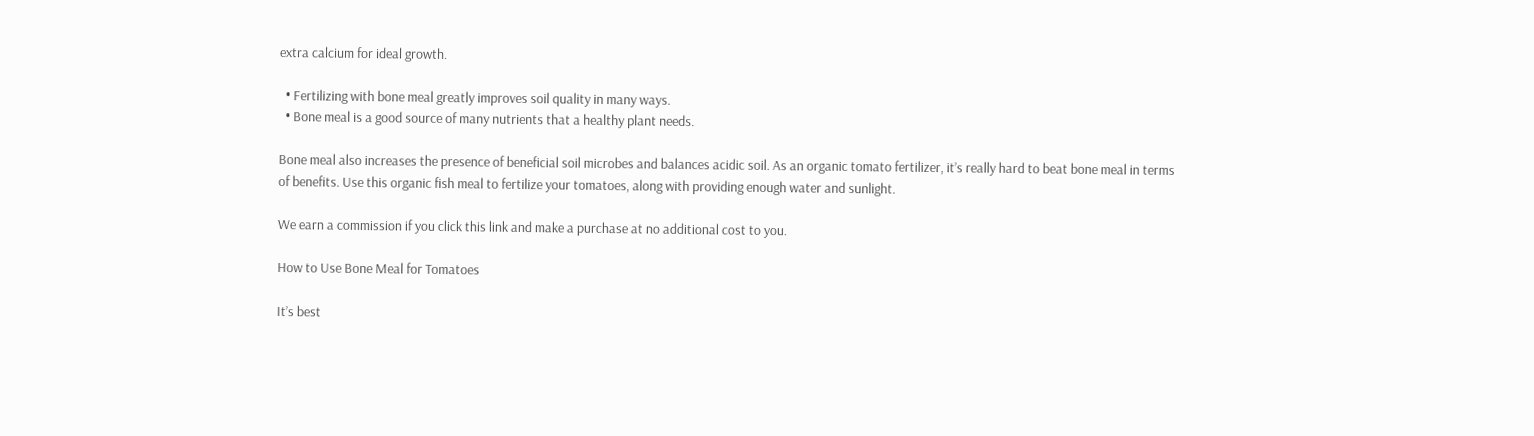extra calcium for ideal growth.

  • Fertilizing with bone meal greatly improves soil quality in many ways.
  • Bone meal is a good source of many nutrients that a healthy plant needs.

Bone meal also increases the presence of beneficial soil microbes and balances acidic soil. As an organic tomato fertilizer, it’s really hard to beat bone meal in terms of benefits. Use this organic fish meal to fertilize your tomatoes, along with providing enough water and sunlight.

We earn a commission if you click this link and make a purchase at no additional cost to you.

How to Use Bone Meal for Tomatoes

It’s best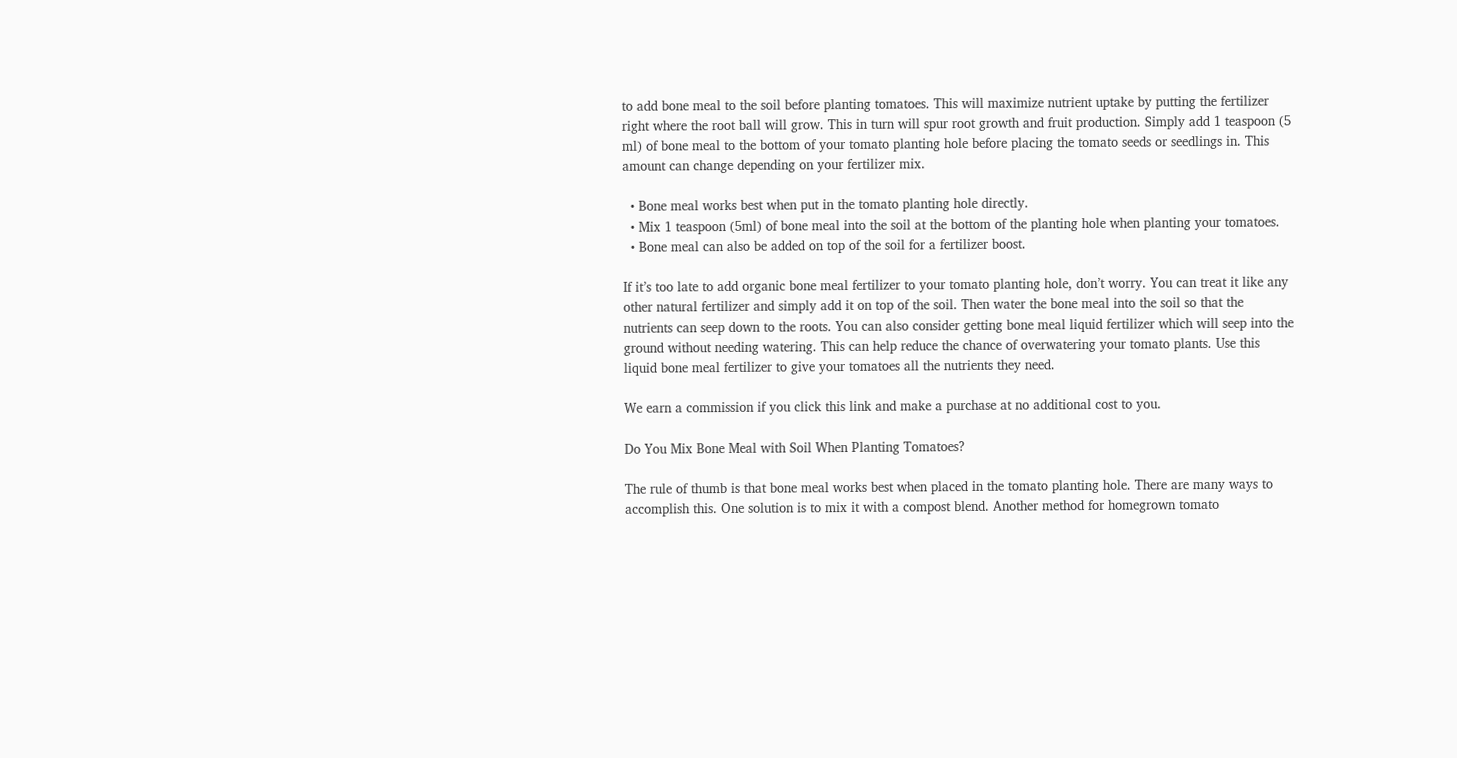to add bone meal to the soil before planting tomatoes. This will maximize nutrient uptake by putting the fertilizer right where the root ball will grow. This in turn will spur root growth and fruit production. Simply add 1 teaspoon (5 ml) of bone meal to the bottom of your tomato planting hole before placing the tomato seeds or seedlings in. This amount can change depending on your fertilizer mix.

  • Bone meal works best when put in the tomato planting hole directly.
  • Mix 1 teaspoon (5ml) of bone meal into the soil at the bottom of the planting hole when planting your tomatoes.
  • Bone meal can also be added on top of the soil for a fertilizer boost.

If it’s too late to add organic bone meal fertilizer to your tomato planting hole, don’t worry. You can treat it like any other natural fertilizer and simply add it on top of the soil. Then water the bone meal into the soil so that the nutrients can seep down to the roots. You can also consider getting bone meal liquid fertilizer which will seep into the ground without needing watering. This can help reduce the chance of overwatering your tomato plants. Use this liquid bone meal fertilizer to give your tomatoes all the nutrients they need.

We earn a commission if you click this link and make a purchase at no additional cost to you.

Do You Mix Bone Meal with Soil When Planting Tomatoes?

The rule of thumb is that bone meal works best when placed in the tomato planting hole. There are many ways to accomplish this. One solution is to mix it with a compost blend. Another method for homegrown tomato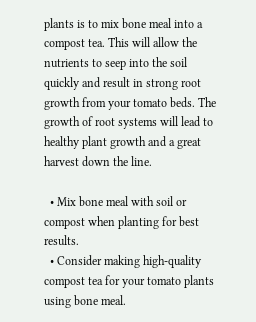plants is to mix bone meal into a compost tea. This will allow the nutrients to seep into the soil quickly and result in strong root growth from your tomato beds. The growth of root systems will lead to healthy plant growth and a great harvest down the line.

  • Mix bone meal with soil or compost when planting for best results.
  • Consider making high-quality compost tea for your tomato plants using bone meal.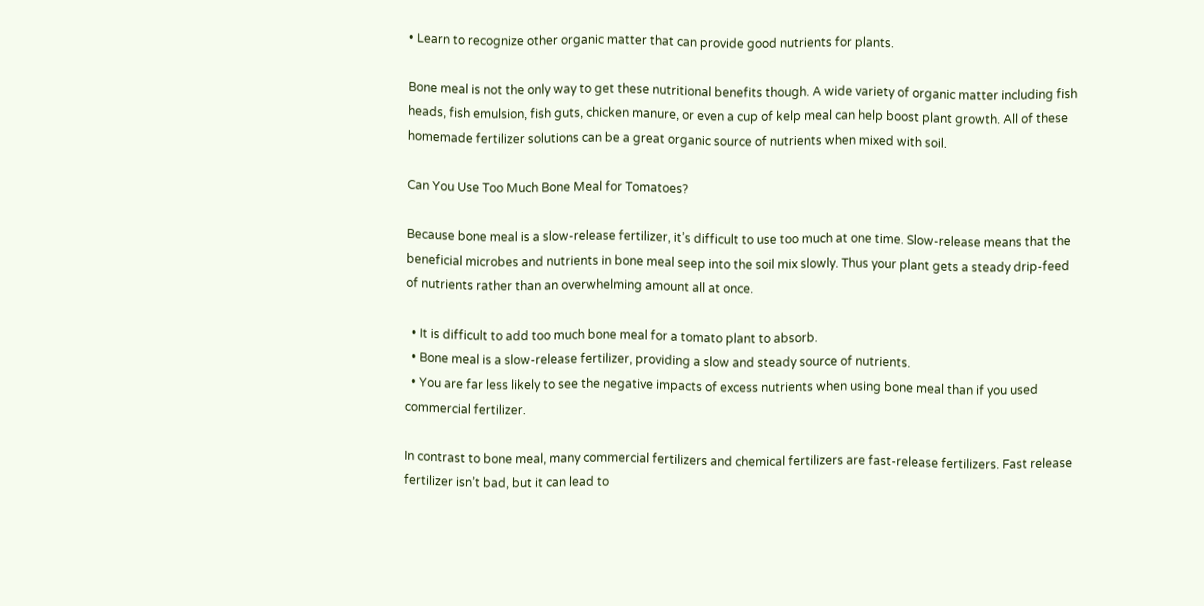• Learn to recognize other organic matter that can provide good nutrients for plants.

Bone meal is not the only way to get these nutritional benefits though. A wide variety of organic matter including fish heads, fish emulsion, fish guts, chicken manure, or even a cup of kelp meal can help boost plant growth. All of these homemade fertilizer solutions can be a great organic source of nutrients when mixed with soil.

Can You Use Too Much Bone Meal for Tomatoes?

Because bone meal is a slow-release fertilizer, it’s difficult to use too much at one time. Slow-release means that the beneficial microbes and nutrients in bone meal seep into the soil mix slowly. Thus your plant gets a steady drip-feed of nutrients rather than an overwhelming amount all at once.

  • It is difficult to add too much bone meal for a tomato plant to absorb.
  • Bone meal is a slow-release fertilizer, providing a slow and steady source of nutrients.
  • You are far less likely to see the negative impacts of excess nutrients when using bone meal than if you used commercial fertilizer.

In contrast to bone meal, many commercial fertilizers and chemical fertilizers are fast-release fertilizers. Fast release fertilizer isn’t bad, but it can lead to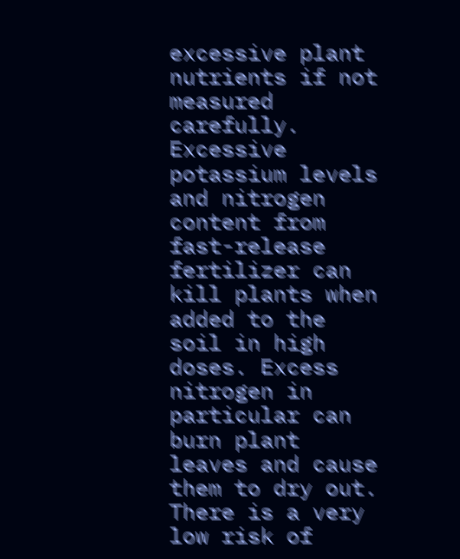excessive plant nutrients if not measured carefully. Excessive potassium levels and nitrogen content from fast-release fertilizer can kill plants when added to the soil in high doses. Excess nitrogen in particular can burn plant leaves and cause them to dry out. There is a very low risk of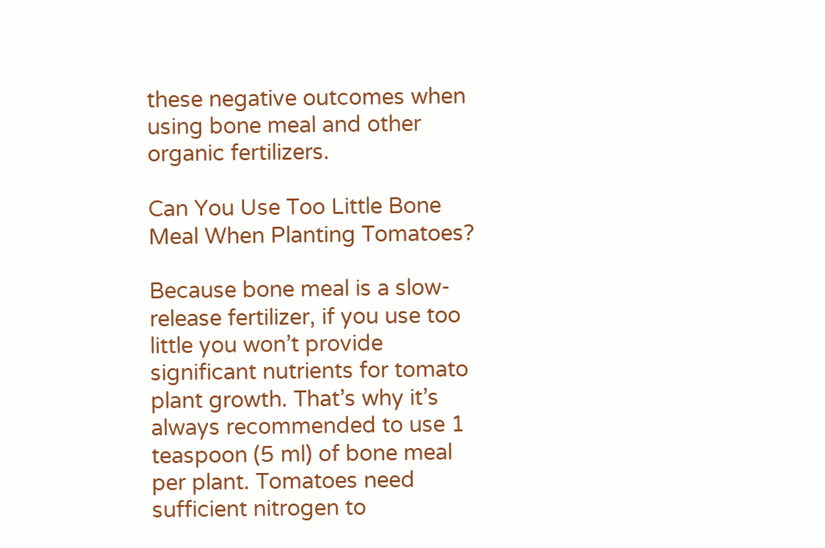these negative outcomes when using bone meal and other organic fertilizers.

Can You Use Too Little Bone Meal When Planting Tomatoes?

Because bone meal is a slow-release fertilizer, if you use too little you won’t provide significant nutrients for tomato plant growth. That’s why it’s always recommended to use 1 teaspoon (5 ml) of bone meal per plant. Tomatoes need sufficient nitrogen to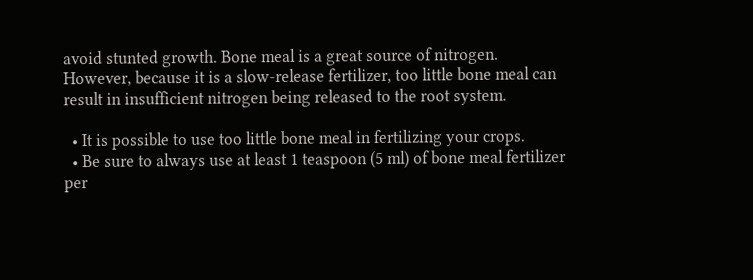avoid stunted growth. Bone meal is a great source of nitrogen. However, because it is a slow-release fertilizer, too little bone meal can result in insufficient nitrogen being released to the root system.

  • It is possible to use too little bone meal in fertilizing your crops.
  • Be sure to always use at least 1 teaspoon (5 ml) of bone meal fertilizer per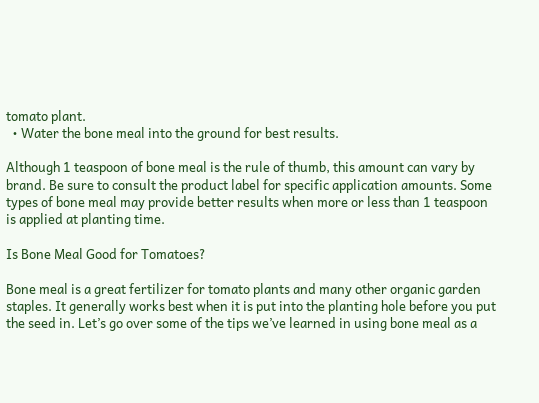tomato plant.
  • Water the bone meal into the ground for best results.

Although 1 teaspoon of bone meal is the rule of thumb, this amount can vary by brand. Be sure to consult the product label for specific application amounts. Some types of bone meal may provide better results when more or less than 1 teaspoon is applied at planting time.

Is Bone Meal Good for Tomatoes?

Bone meal is a great fertilizer for tomato plants and many other organic garden staples. It generally works best when it is put into the planting hole before you put the seed in. Let’s go over some of the tips we’ve learned in using bone meal as a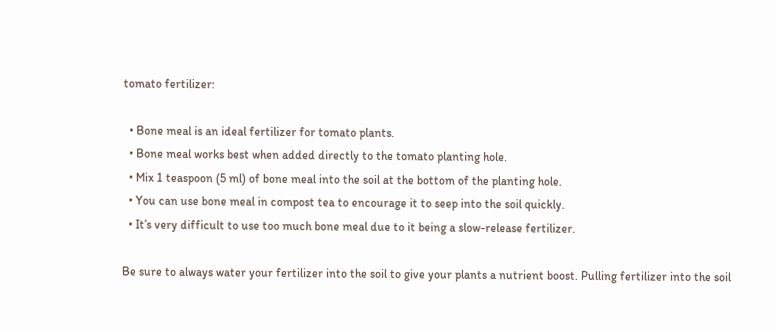tomato fertilizer:

  • Bone meal is an ideal fertilizer for tomato plants.
  • Bone meal works best when added directly to the tomato planting hole.
  • Mix 1 teaspoon (5 ml) of bone meal into the soil at the bottom of the planting hole.
  • You can use bone meal in compost tea to encourage it to seep into the soil quickly.
  • It’s very difficult to use too much bone meal due to it being a slow-release fertilizer.

Be sure to always water your fertilizer into the soil to give your plants a nutrient boost. Pulling fertilizer into the soil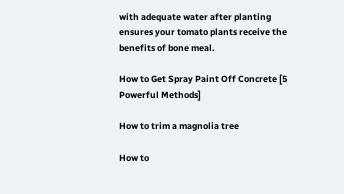with adequate water after planting ensures your tomato plants receive the benefits of bone meal.

How to Get Spray Paint Off Concrete [5 Powerful Methods]

How to trim a magnolia tree

How to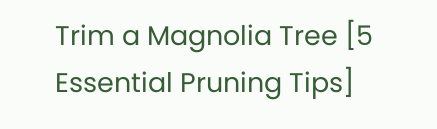Trim a Magnolia Tree [5 Essential Pruning Tips]